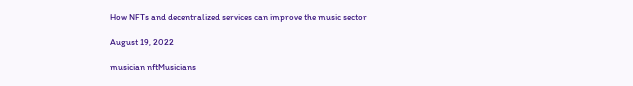How NFTs and decentralized services can improve the music sector

August 19, 2022

musician nftMusicians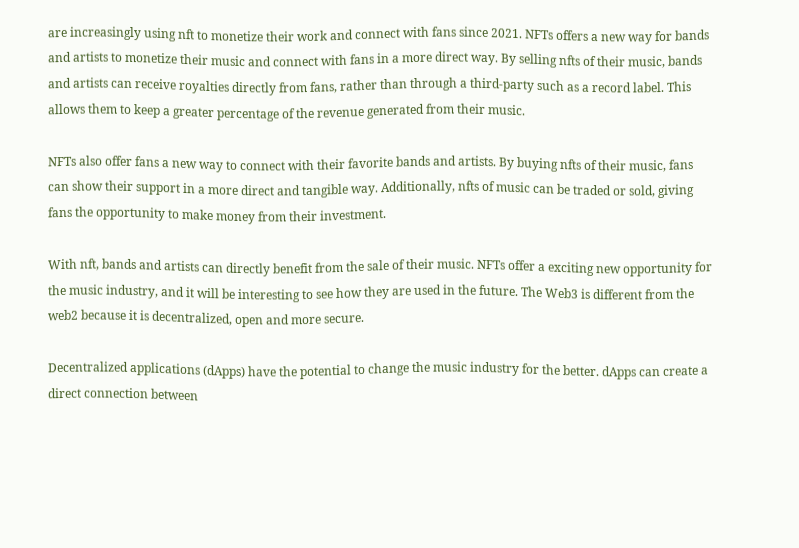are increasingly using nft to monetize their work and connect with fans since 2021. NFTs offers a new way for bands and artists to monetize their music and connect with fans in a more direct way. By selling nfts of their music, bands and artists can receive royalties directly from fans, rather than through a third-party such as a record label. This allows them to keep a greater percentage of the revenue generated from their music.

NFTs also offer fans a new way to connect with their favorite bands and artists. By buying nfts of their music, fans can show their support in a more direct and tangible way. Additionally, nfts of music can be traded or sold, giving fans the opportunity to make money from their investment.

With nft, bands and artists can directly benefit from the sale of their music. NFTs offer a exciting new opportunity for the music industry, and it will be interesting to see how they are used in the future. The Web3 is different from the web2 because it is decentralized, open and more secure.

Decentralized applications (dApps) have the potential to change the music industry for the better. dApps can create a direct connection between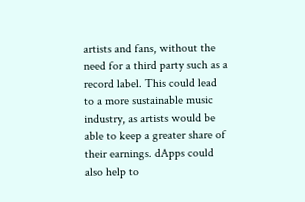artists and fans, without the need for a third party such as a record label. This could lead to a more sustainable music industry, as artists would be able to keep a greater share of their earnings. dApps could also help to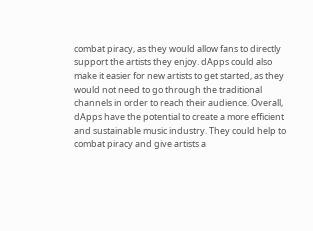combat piracy, as they would allow fans to directly support the artists they enjoy. dApps could also make it easier for new artists to get started, as they would not need to go through the traditional channels in order to reach their audience. Overall, dApps have the potential to create a more efficient and sustainable music industry. They could help to combat piracy and give artists a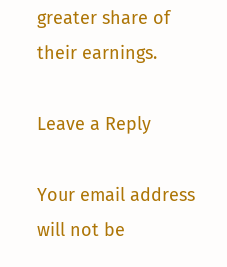greater share of their earnings.

Leave a Reply

Your email address will not be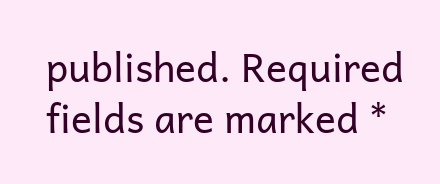published. Required fields are marked *